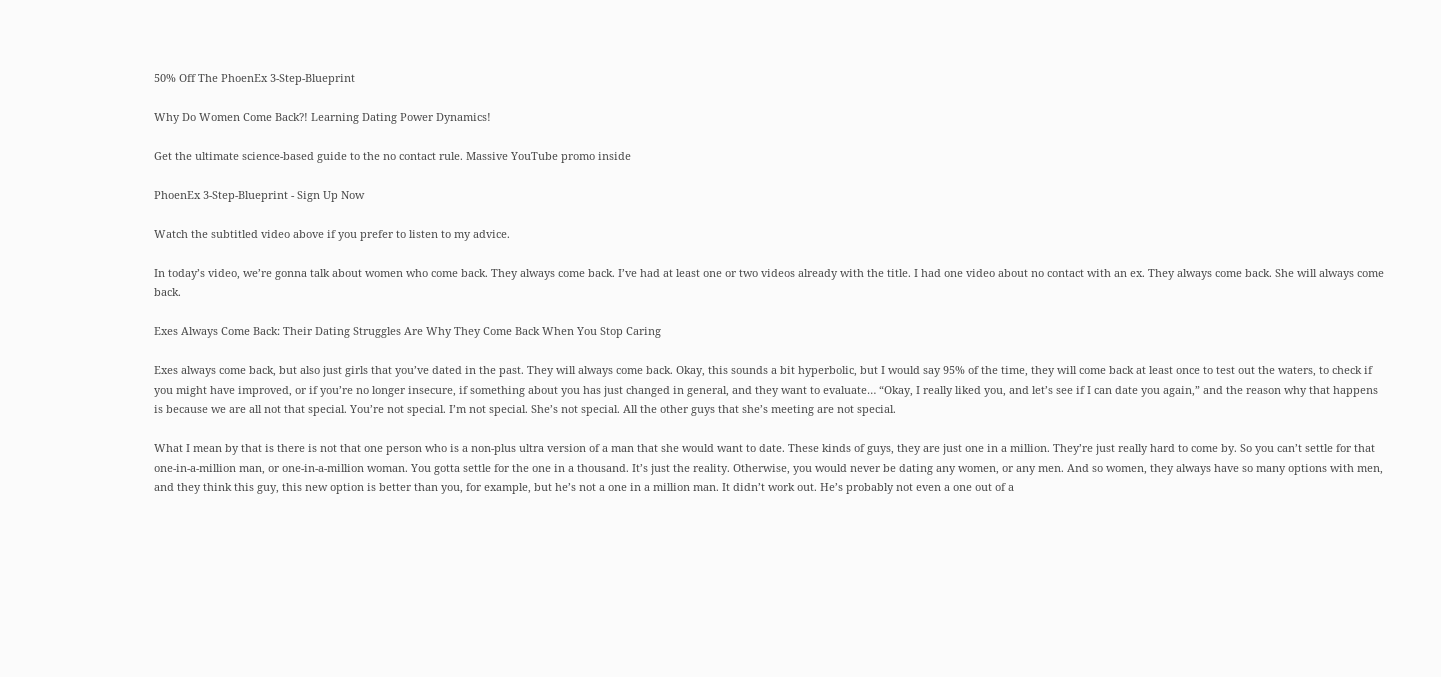50% Off The PhoenEx 3-Step-Blueprint

Why Do Women Come Back?! Learning Dating Power Dynamics!

Get the ultimate science-based guide to the no contact rule. Massive YouTube promo inside

PhoenEx 3-Step-Blueprint - Sign Up Now

Watch the subtitled video above if you prefer to listen to my advice.

In today’s video, we’re gonna talk about women who come back. They always come back. I’ve had at least one or two videos already with the title. I had one video about no contact with an ex. They always come back. She will always come back.

Exes Always Come Back: Their Dating Struggles Are Why They Come Back When You Stop Caring

Exes always come back, but also just girls that you’ve dated in the past. They will always come back. Okay, this sounds a bit hyperbolic, but I would say 95% of the time, they will come back at least once to test out the waters, to check if you might have improved, or if you’re no longer insecure, if something about you has just changed in general, and they want to evaluate… “Okay, I really liked you, and let’s see if I can date you again,” and the reason why that happens is because we are all not that special. You’re not special. I’m not special. She’s not special. All the other guys that she’s meeting are not special.

What I mean by that is there is not that one person who is a non-plus ultra version of a man that she would want to date. These kinds of guys, they are just one in a million. They’re just really hard to come by. So you can’t settle for that one-in-a-million man, or one-in-a-million woman. You gotta settle for the one in a thousand. It’s just the reality. Otherwise, you would never be dating any women, or any men. And so women, they always have so many options with men, and they think this guy, this new option is better than you, for example, but he’s not a one in a million man. It didn’t work out. He’s probably not even a one out of a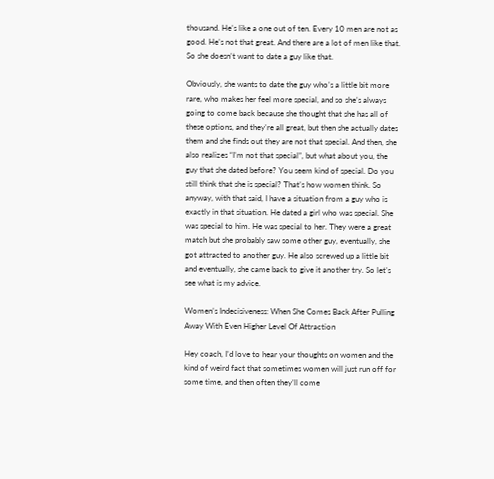thousand. He’s like a one out of ten. Every 10 men are not as good. He’s not that great. And there are a lot of men like that. So she doesn’t want to date a guy like that.

Obviously, she wants to date the guy who’s a little bit more rare, who makes her feel more special, and so she’s always going to come back because she thought that she has all of these options, and they’re all great, but then she actually dates them and she finds out they are not that special. And then, she also realizes “I’m not that special”, but what about you, the guy that she dated before? You seem kind of special. Do you still think that she is special? That’s how women think. So anyway, with that said, I have a situation from a guy who is exactly in that situation. He dated a girl who was special. She was special to him. He was special to her. They were a great match but she probably saw some other guy, eventually, she got attracted to another guy. He also screwed up a little bit and eventually, she came back to give it another try. So let’s see what is my advice.

Women’s Indecisiveness: When She Comes Back After Pulling Away With Even Higher Level Of Attraction

Hey coach, I’d love to hear your thoughts on women and the kind of weird fact that sometimes women will just run off for some time, and then often they’ll come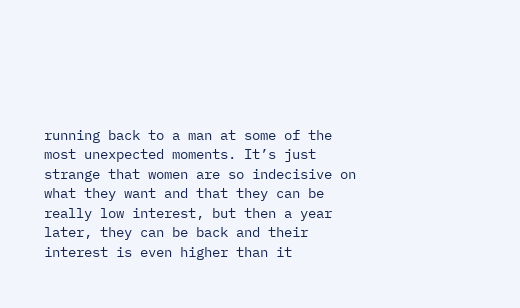running back to a man at some of the most unexpected moments. It’s just strange that women are so indecisive on what they want and that they can be really low interest, but then a year later, they can be back and their interest is even higher than it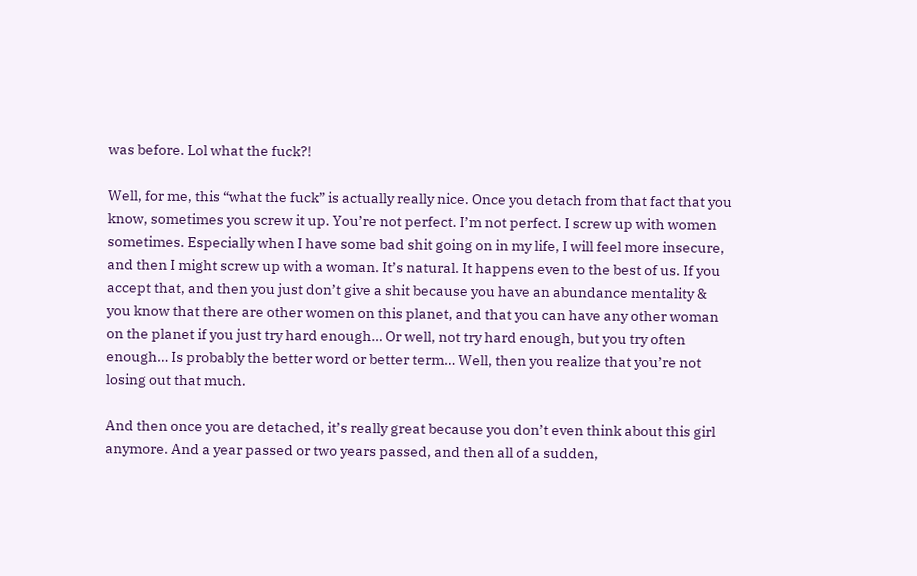was before. Lol what the fuck?!

Well, for me, this “what the fuck” is actually really nice. Once you detach from that fact that you know, sometimes you screw it up. You’re not perfect. I’m not perfect. I screw up with women sometimes. Especially when I have some bad shit going on in my life, I will feel more insecure, and then I might screw up with a woman. It’s natural. It happens even to the best of us. If you accept that, and then you just don’t give a shit because you have an abundance mentality & you know that there are other women on this planet, and that you can have any other woman on the planet if you just try hard enough… Or well, not try hard enough, but you try often enough… Is probably the better word or better term… Well, then you realize that you’re not losing out that much.

And then once you are detached, it’s really great because you don’t even think about this girl anymore. And a year passed or two years passed, and then all of a sudden,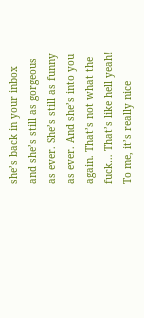she’s back in your inbox and she’s still as gorgeous as ever. She’s still as funny as ever. And she’s into you again. That’s not what the fuck… That’s like hell yeah! To me, it’s really nice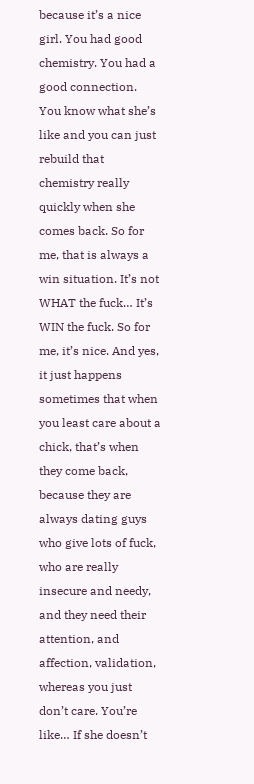because it’s a nice girl. You had good chemistry. You had a good connection. You know what she’s like and you can just rebuild that chemistry really quickly when she comes back. So for me, that is always a win situation. It’s not WHAT the fuck… It’s WIN the fuck. So for me, it’s nice. And yes, it just happens sometimes that when you least care about a chick, that’s when they come back, because they are always dating guys who give lots of fuck, who are really insecure and needy, and they need their attention, and affection, validation, whereas you just don’t care. You’re like… If she doesn’t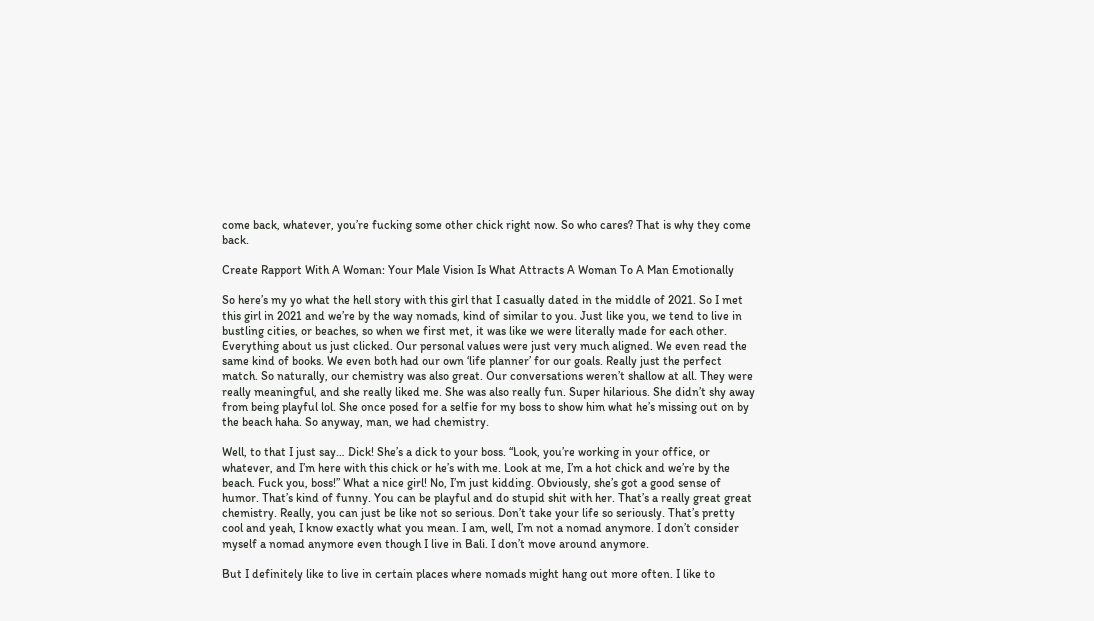come back, whatever, you’re fucking some other chick right now. So who cares? That is why they come back.

Create Rapport With A Woman: Your Male Vision Is What Attracts A Woman To A Man Emotionally

So here’s my yo what the hell story with this girl that I casually dated in the middle of 2021. So I met this girl in 2021 and we’re by the way nomads, kind of similar to you. Just like you, we tend to live in bustling cities, or beaches, so when we first met, it was like we were literally made for each other. Everything about us just clicked. Our personal values were just very much aligned. We even read the same kind of books. We even both had our own ‘life planner’ for our goals. Really just the perfect match. So naturally, our chemistry was also great. Our conversations weren’t shallow at all. They were really meaningful, and she really liked me. She was also really fun. Super hilarious. She didn’t shy away from being playful lol. She once posed for a selfie for my boss to show him what he’s missing out on by the beach haha. So anyway, man, we had chemistry.

Well, to that I just say… Dick! She’s a dick to your boss. “Look, you’re working in your office, or whatever, and I’m here with this chick or he’s with me. Look at me, I’m a hot chick and we’re by the beach. Fuck you, boss!” What a nice girl! No, I’m just kidding. Obviously, she’s got a good sense of humor. That’s kind of funny. You can be playful and do stupid shit with her. That’s a really great great chemistry. Really, you can just be like not so serious. Don’t take your life so seriously. That’s pretty cool and yeah, I know exactly what you mean. I am, well, I’m not a nomad anymore. I don’t consider myself a nomad anymore even though I live in Bali. I don’t move around anymore.

But I definitely like to live in certain places where nomads might hang out more often. I like to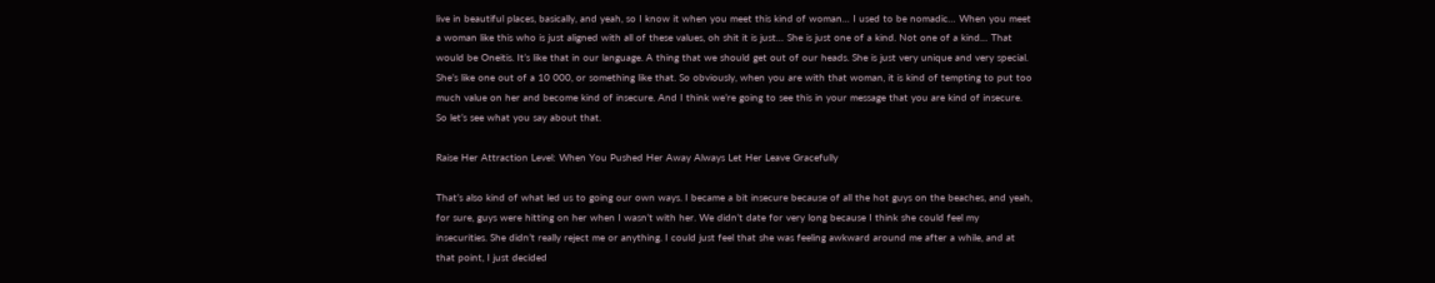live in beautiful places, basically, and yeah, so I know it when you meet this kind of woman… I used to be nomadic… When you meet a woman like this who is just aligned with all of these values, oh shit it is just… She is just one of a kind. Not one of a kind… That would be Oneitis. It’s like that in our language. A thing that we should get out of our heads. She is just very unique and very special. She’s like one out of a 10 000, or something like that. So obviously, when you are with that woman, it is kind of tempting to put too much value on her and become kind of insecure. And I think we’re going to see this in your message that you are kind of insecure. So let’s see what you say about that.

Raise Her Attraction Level: When You Pushed Her Away Always Let Her Leave Gracefully

That’s also kind of what led us to going our own ways. I became a bit insecure because of all the hot guys on the beaches, and yeah, for sure, guys were hitting on her when I wasn’t with her. We didn’t date for very long because I think she could feel my insecurities. She didn’t really reject me or anything. I could just feel that she was feeling awkward around me after a while, and at that point, I just decided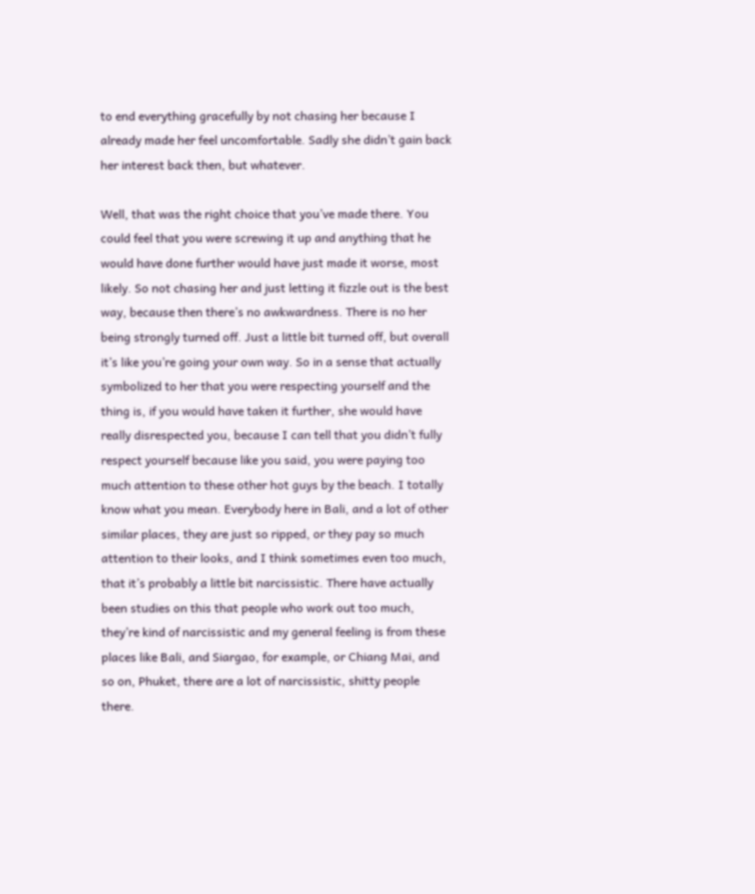to end everything gracefully by not chasing her because I already made her feel uncomfortable. Sadly she didn’t gain back her interest back then, but whatever.

Well, that was the right choice that you’ve made there. You could feel that you were screwing it up and anything that he would have done further would have just made it worse, most likely. So not chasing her and just letting it fizzle out is the best way, because then there’s no awkwardness. There is no her being strongly turned off. Just a little bit turned off, but overall it’s like you’re going your own way. So in a sense that actually symbolized to her that you were respecting yourself and the thing is, if you would have taken it further, she would have really disrespected you, because I can tell that you didn’t fully respect yourself because like you said, you were paying too much attention to these other hot guys by the beach. I totally know what you mean. Everybody here in Bali, and a lot of other similar places, they are just so ripped, or they pay so much attention to their looks, and I think sometimes even too much, that it’s probably a little bit narcissistic. There have actually been studies on this that people who work out too much, they’re kind of narcissistic and my general feeling is from these places like Bali, and Siargao, for example, or Chiang Mai, and so on, Phuket, there are a lot of narcissistic, shitty people there.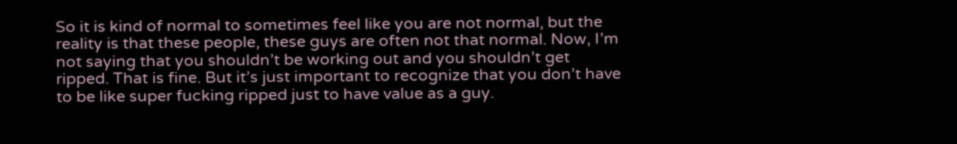So it is kind of normal to sometimes feel like you are not normal, but the reality is that these people, these guys are often not that normal. Now, I’m not saying that you shouldn’t be working out and you shouldn’t get ripped. That is fine. But it’s just important to recognize that you don’t have to be like super fucking ripped just to have value as a guy.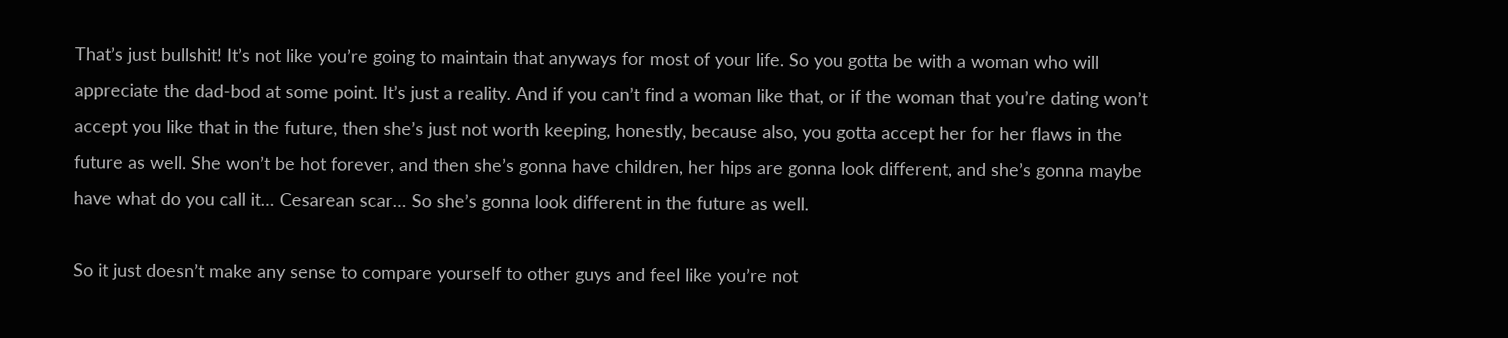That’s just bullshit! It’s not like you’re going to maintain that anyways for most of your life. So you gotta be with a woman who will appreciate the dad-bod at some point. It’s just a reality. And if you can’t find a woman like that, or if the woman that you’re dating won’t accept you like that in the future, then she’s just not worth keeping, honestly, because also, you gotta accept her for her flaws in the future as well. She won’t be hot forever, and then she’s gonna have children, her hips are gonna look different, and she’s gonna maybe have what do you call it… Cesarean scar… So she’s gonna look different in the future as well.

So it just doesn’t make any sense to compare yourself to other guys and feel like you’re not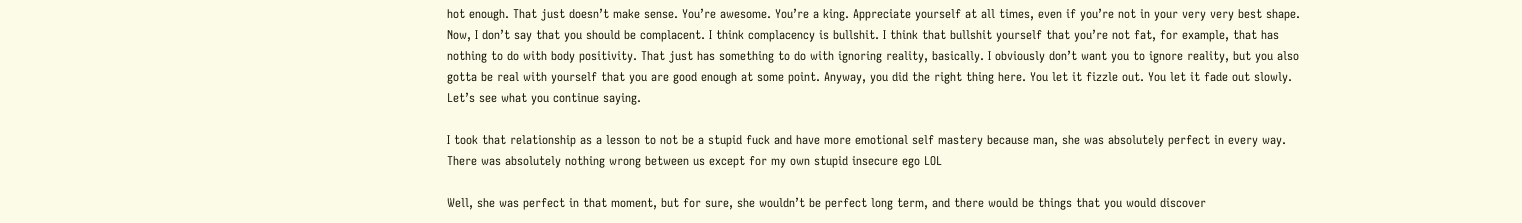hot enough. That just doesn’t make sense. You’re awesome. You’re a king. Appreciate yourself at all times, even if you’re not in your very very best shape. Now, I don’t say that you should be complacent. I think complacency is bullshit. I think that bullshit yourself that you’re not fat, for example, that has nothing to do with body positivity. That just has something to do with ignoring reality, basically. I obviously don’t want you to ignore reality, but you also gotta be real with yourself that you are good enough at some point. Anyway, you did the right thing here. You let it fizzle out. You let it fade out slowly. Let’s see what you continue saying.

I took that relationship as a lesson to not be a stupid fuck and have more emotional self mastery because man, she was absolutely perfect in every way. There was absolutely nothing wrong between us except for my own stupid insecure ego LOL

Well, she was perfect in that moment, but for sure, she wouldn’t be perfect long term, and there would be things that you would discover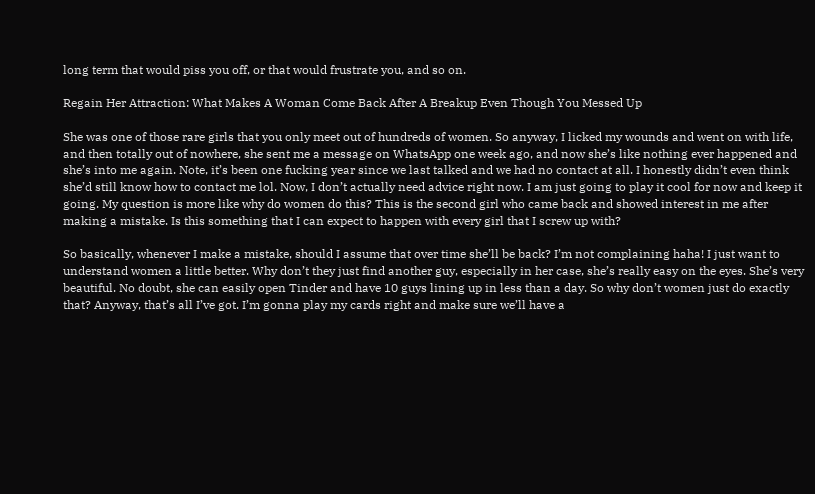long term that would piss you off, or that would frustrate you, and so on.

Regain Her Attraction: What Makes A Woman Come Back After A Breakup Even Though You Messed Up

She was one of those rare girls that you only meet out of hundreds of women. So anyway, I licked my wounds and went on with life, and then totally out of nowhere, she sent me a message on WhatsApp one week ago, and now she’s like nothing ever happened and she’s into me again. Note, it’s been one fucking year since we last talked and we had no contact at all. I honestly didn’t even think she’d still know how to contact me lol. Now, I don’t actually need advice right now. I am just going to play it cool for now and keep it going. My question is more like why do women do this? This is the second girl who came back and showed interest in me after making a mistake. Is this something that I can expect to happen with every girl that I screw up with?

So basically, whenever I make a mistake, should I assume that over time she’ll be back? I’m not complaining haha! I just want to understand women a little better. Why don’t they just find another guy, especially in her case, she’s really easy on the eyes. She’s very beautiful. No doubt, she can easily open Tinder and have 10 guys lining up in less than a day. So why don’t women just do exactly that? Anyway, that’s all I’ve got. I’m gonna play my cards right and make sure we’ll have a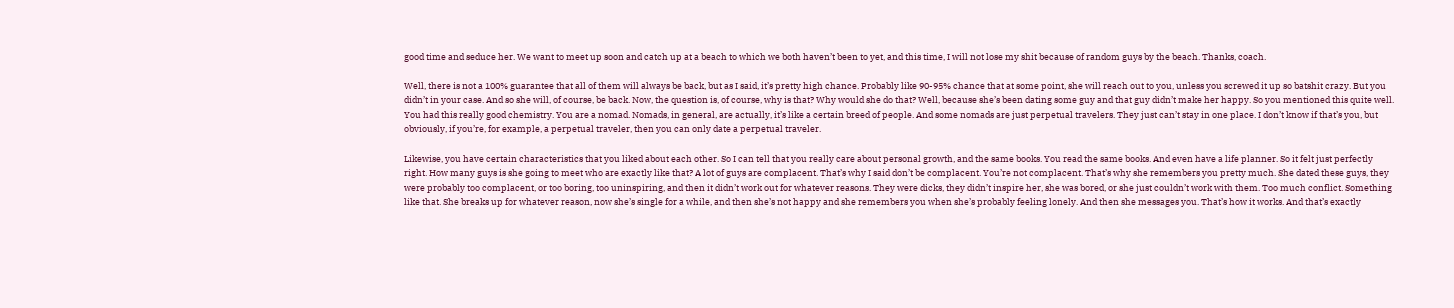good time and seduce her. We want to meet up soon and catch up at a beach to which we both haven’t been to yet, and this time, I will not lose my shit because of random guys by the beach. Thanks, coach.

Well, there is not a 100% guarantee that all of them will always be back, but as I said, it’s pretty high chance. Probably like 90-95% chance that at some point, she will reach out to you, unless you screwed it up so batshit crazy. But you didn’t in your case. And so she will, of course, be back. Now, the question is, of course, why is that? Why would she do that? Well, because she’s been dating some guy and that guy didn’t make her happy. So you mentioned this quite well. You had this really good chemistry. You are a nomad. Nomads, in general, are actually, it’s like a certain breed of people. And some nomads are just perpetual travelers. They just can’t stay in one place. I don’t know if that’s you, but obviously, if you’re, for example, a perpetual traveler, then you can only date a perpetual traveler.

Likewise, you have certain characteristics that you liked about each other. So I can tell that you really care about personal growth, and the same books. You read the same books. And even have a life planner. So it felt just perfectly right. How many guys is she going to meet who are exactly like that? A lot of guys are complacent. That’s why I said don’t be complacent. You’re not complacent. That’s why she remembers you pretty much. She dated these guys, they were probably too complacent, or too boring, too uninspiring, and then it didn’t work out for whatever reasons. They were dicks, they didn’t inspire her, she was bored, or she just couldn’t work with them. Too much conflict. Something like that. She breaks up for whatever reason, now she’s single for a while, and then she’s not happy and she remembers you when she’s probably feeling lonely. And then she messages you. That’s how it works. And that’s exactly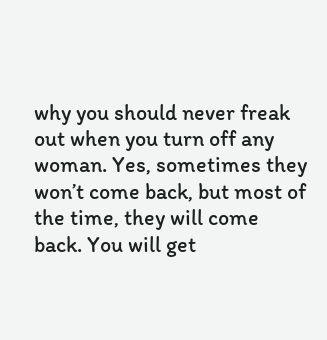why you should never freak out when you turn off any woman. Yes, sometimes they won’t come back, but most of the time, they will come back. You will get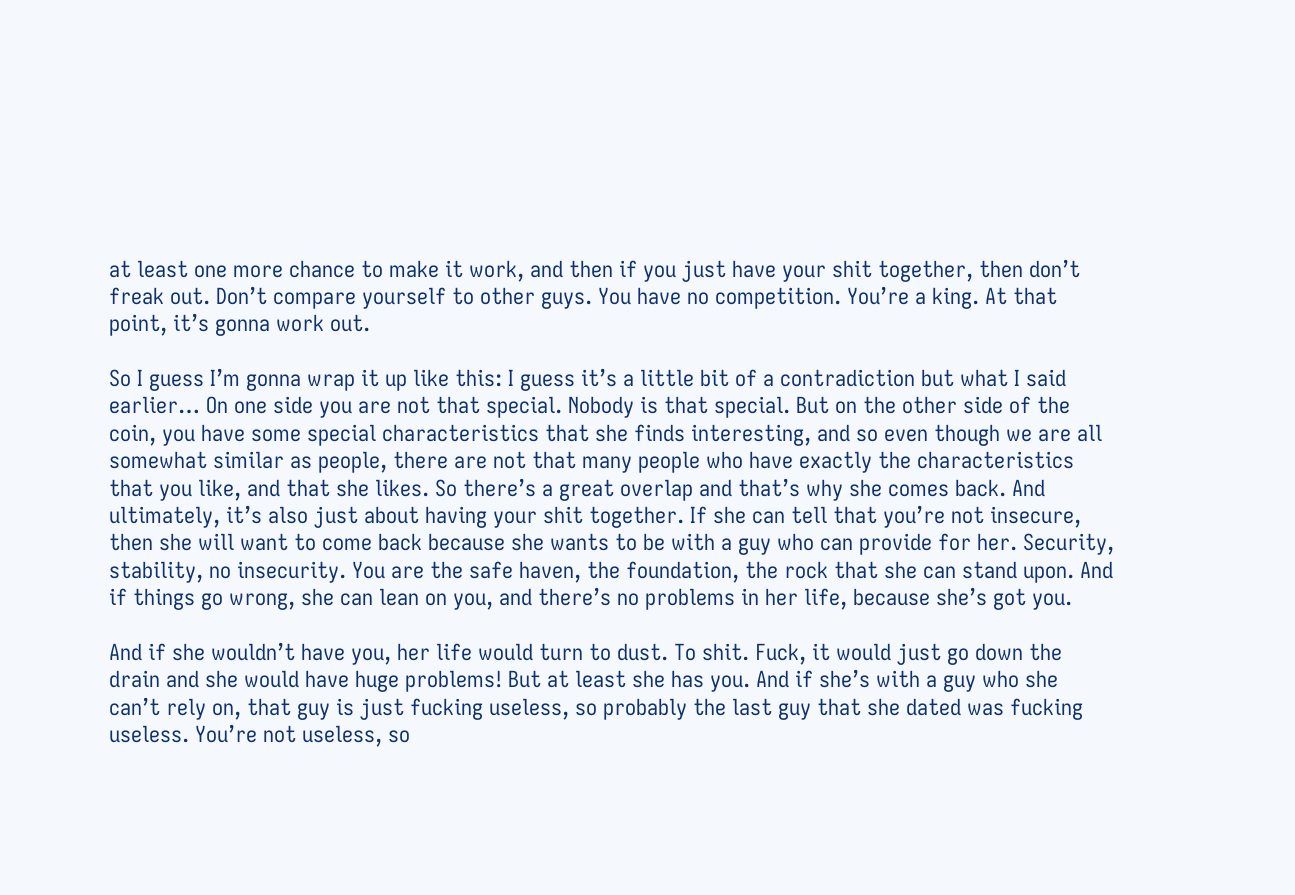at least one more chance to make it work, and then if you just have your shit together, then don’t freak out. Don’t compare yourself to other guys. You have no competition. You’re a king. At that point, it’s gonna work out.

So I guess I’m gonna wrap it up like this: I guess it’s a little bit of a contradiction but what I said earlier… On one side you are not that special. Nobody is that special. But on the other side of the coin, you have some special characteristics that she finds interesting, and so even though we are all somewhat similar as people, there are not that many people who have exactly the characteristics that you like, and that she likes. So there’s a great overlap and that’s why she comes back. And ultimately, it’s also just about having your shit together. If she can tell that you’re not insecure, then she will want to come back because she wants to be with a guy who can provide for her. Security, stability, no insecurity. You are the safe haven, the foundation, the rock that she can stand upon. And if things go wrong, she can lean on you, and there’s no problems in her life, because she’s got you.

And if she wouldn’t have you, her life would turn to dust. To shit. Fuck, it would just go down the drain and she would have huge problems! But at least she has you. And if she’s with a guy who she can’t rely on, that guy is just fucking useless, so probably the last guy that she dated was fucking useless. You’re not useless, so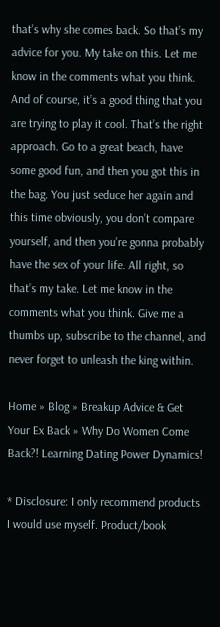that’s why she comes back. So that’s my advice for you. My take on this. Let me know in the comments what you think. And of course, it’s a good thing that you are trying to play it cool. That’s the right approach. Go to a great beach, have some good fun, and then you got this in the bag. You just seduce her again and this time obviously, you don’t compare yourself, and then you’re gonna probably have the sex of your life. All right, so that’s my take. Let me know in the comments what you think. Give me a thumbs up, subscribe to the channel, and never forget to unleash the king within.

Home » Blog » Breakup Advice & Get Your Ex Back » Why Do Women Come Back?! Learning Dating Power Dynamics!

* Disclosure: I only recommend products I would use myself. Product/book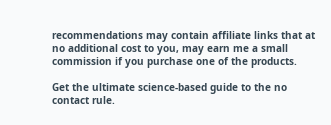recommendations may contain affiliate links that at no additional cost to you, may earn me a small commission if you purchase one of the products.

Get the ultimate science-based guide to the no contact rule.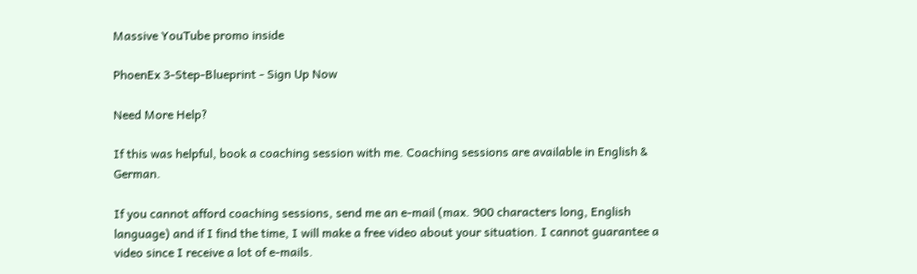Massive YouTube promo inside

PhoenEx 3-Step-Blueprint - Sign Up Now

Need More Help?

If this was helpful, book a coaching session with me. Coaching sessions are available in English & German.

If you cannot afford coaching sessions, send me an e-mail (max. 900 characters long, English language) and if I find the time, I will make a free video about your situation. I cannot guarantee a video since I receive a lot of e-mails.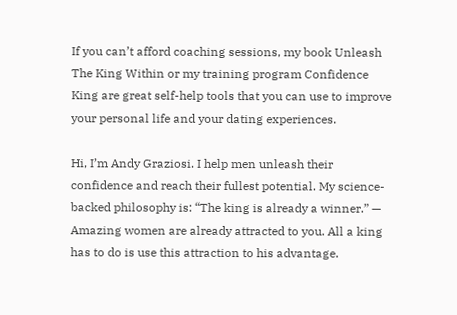If you can’t afford coaching sessions, my book Unleash The King Within or my training program Confidence King are great self-help tools that you can use to improve your personal life and your dating experiences.

Hi, I’m Andy Graziosi. I help men unleash their confidence and reach their fullest potential. My science-backed philosophy is: “The king is already a winner.” — Amazing women are already attracted to you. All a king has to do is use this attraction to his advantage.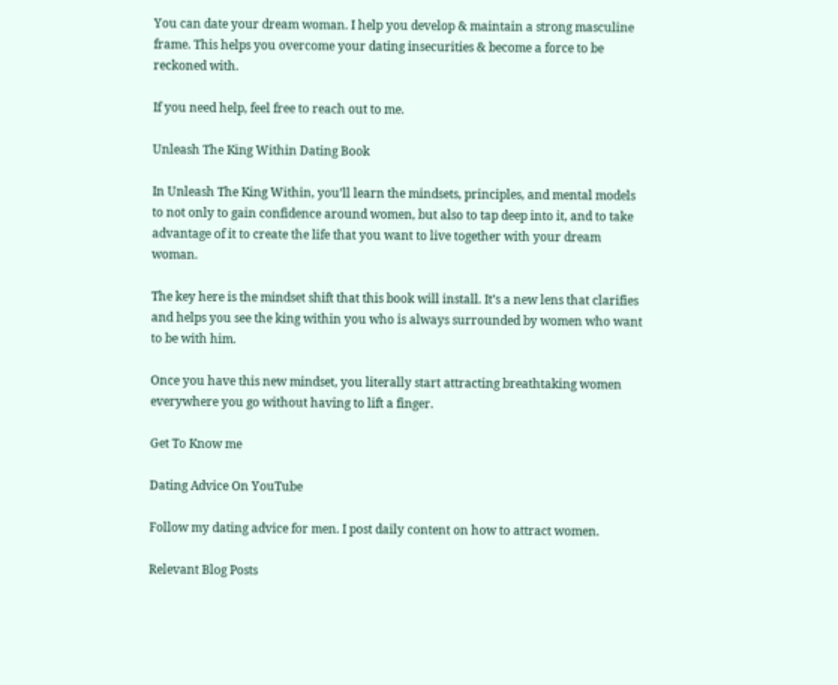You can date your dream woman. I help you develop & maintain a strong masculine frame. This helps you overcome your dating insecurities & become a force to be reckoned with.

If you need help, feel free to reach out to me.

Unleash The King Within Dating Book

In Unleash The King Within, you’ll learn the mindsets, principles, and mental models to not only to gain confidence around women, but also to tap deep into it, and to take advantage of it to create the life that you want to live together with your dream woman.

The key here is the mindset shift that this book will install. It’s a new lens that clarifies and helps you see the king within you who is always surrounded by women who want to be with him.

Once you have this new mindset, you literally start attracting breathtaking women everywhere you go without having to lift a finger.

Get To Know me

Dating Advice On YouTube

Follow my dating advice for men. I post daily content on how to attract women.

Relevant Blog Posts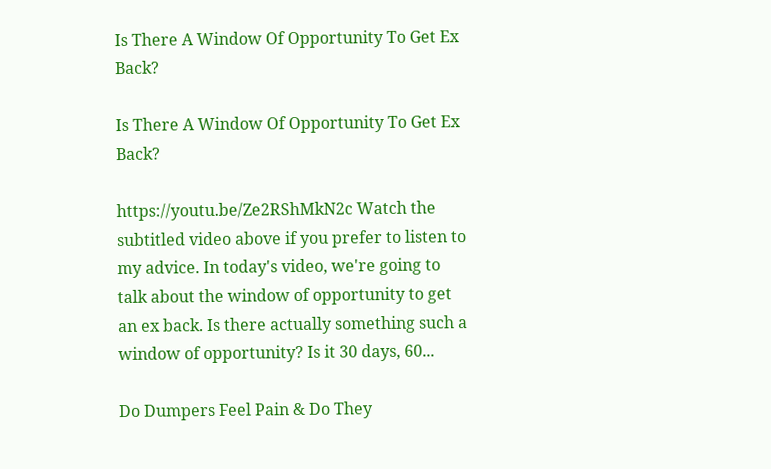Is There A Window Of Opportunity To Get Ex Back?

Is There A Window Of Opportunity To Get Ex Back?

https://youtu.be/Ze2RShMkN2c Watch the subtitled video above if you prefer to listen to my advice. In today's video, we're going to talk about the window of opportunity to get an ex back. Is there actually something such a window of opportunity? Is it 30 days, 60...

Do Dumpers Feel Pain & Do They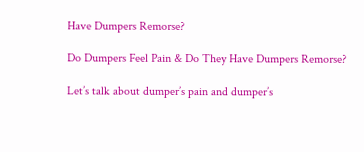Have Dumpers Remorse?

Do Dumpers Feel Pain & Do They Have Dumpers Remorse?

Let’s talk about dumper’s pain and dumper’s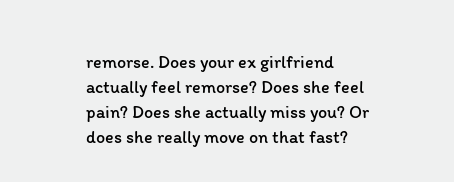remorse. Does your ex girlfriend actually feel remorse? Does she feel pain? Does she actually miss you? Or does she really move on that fast?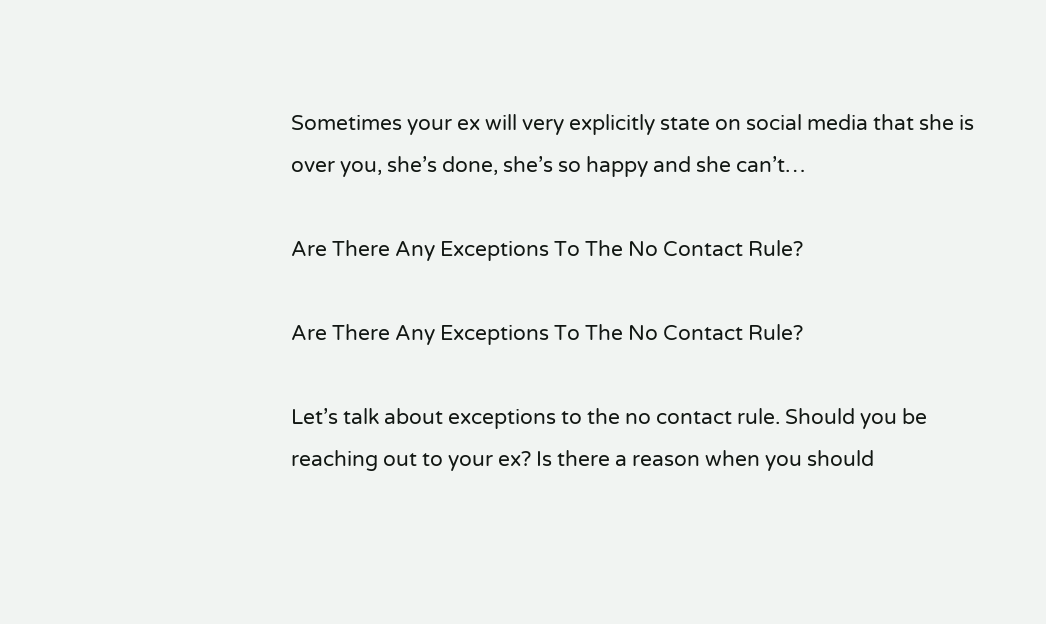Sometimes your ex will very explicitly state on social media that she is over you, she’s done, she’s so happy and she can’t…

Are There Any Exceptions To The No Contact Rule?

Are There Any Exceptions To The No Contact Rule?

Let’s talk about exceptions to the no contact rule. Should you be reaching out to your ex? Is there a reason when you should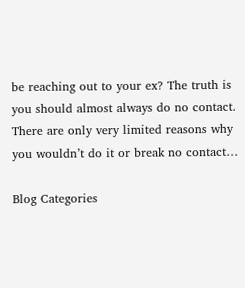be reaching out to your ex? The truth is you should almost always do no contact. There are only very limited reasons why you wouldn’t do it or break no contact…

Blog Categories